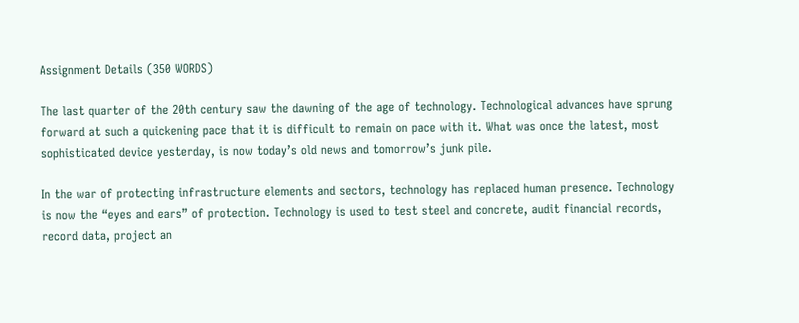Assignment Details (350 WORDS)

The last quarter of the 20th century saw the dawning of the age of technology. Technological advances have sprung forward at such a quickening pace that it is difficult to remain on pace with it. What was once the latest, most sophisticated device yesterday, is now today’s old news and tomorrow’s junk pile.

In the war of protecting infrastructure elements and sectors, technology has replaced human presence. Technology is now the “eyes and ears” of protection. Technology is used to test steel and concrete, audit financial records, record data, project an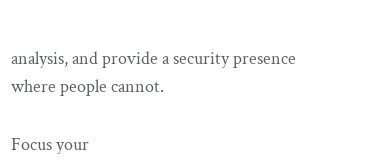analysis, and provide a security presence where people cannot.

Focus your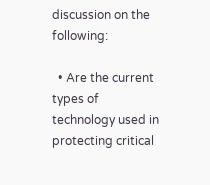discussion on the following:

  • Are the current types of technology used in protecting critical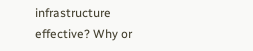infrastructure effective? Why or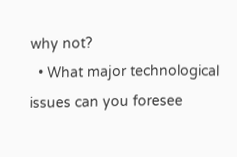why not?
  • What major technological issues can you foresee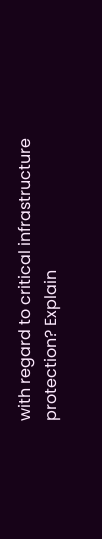with regard to critical infrastructure protection? Explain